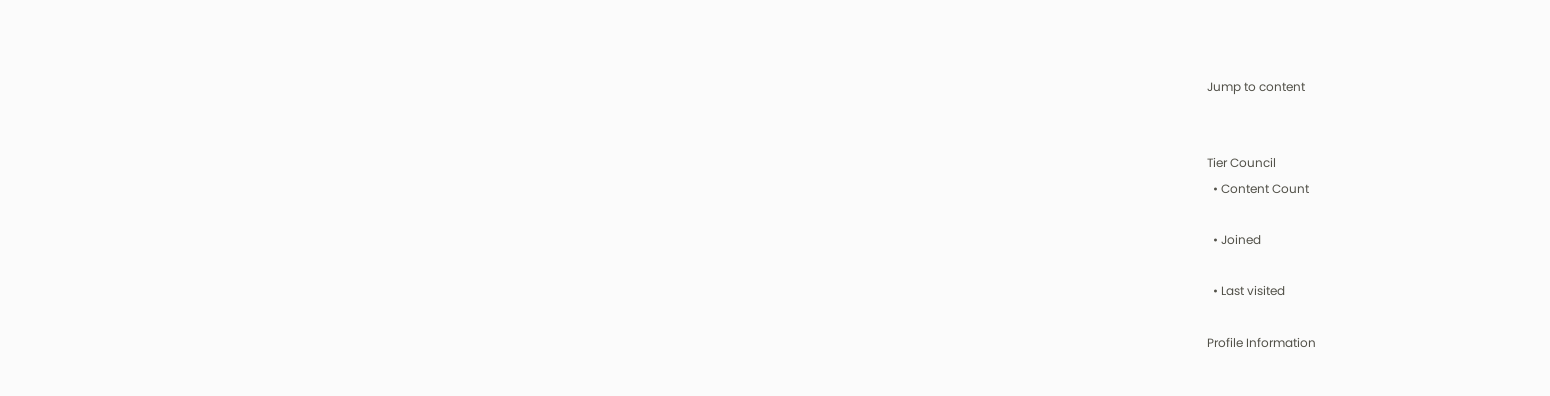Jump to content


Tier Council
  • Content Count

  • Joined

  • Last visited

Profile Information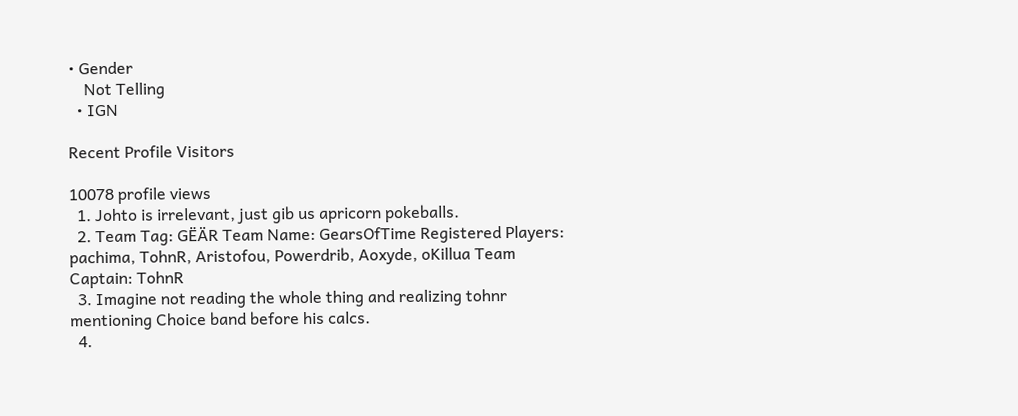• Gender
    Not Telling
  • IGN

Recent Profile Visitors

10078 profile views
  1. Johto is irrelevant, just gib us apricorn pokeballs.
  2. Team Tag: GËÄR Team Name: GearsOfTime Registered Players: pachima, TohnR, Aristofou, Powerdrib, Aoxyde, oKillua Team Captain: TohnR
  3. Imagine not reading the whole thing and realizing tohnr mentioning Choice band before his calcs.
  4.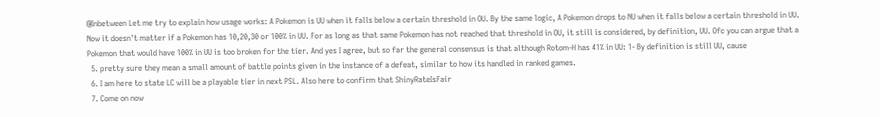@Inbetween Let me try to explain how usage works: A Pokemon is UU when it falls below a certain threshold in OU. By the same logic, A Pokemon drops to NU when it falls below a certain threshold in UU. Now it doesn't matter if a Pokemon has 10,20,30 or 100% in UU. For as long as that same Pokemon has not reached that threshold in OU, it still is considered, by definition, UU. Ofc you can argue that a Pokemon that would have 100% in UU is too broken for the tier. And yes I agree, but so far the general consensus is that although Rotom-H has 41% in UU: 1- By definition is still UU, cause
  5. pretty sure they mean a small amount of battle points given in the instance of a defeat, similar to how its handled in ranked games.
  6. I am here to state LC will be a playable tier in next PSL. Also here to confirm that ShinyRateIsFair
  7. Come on now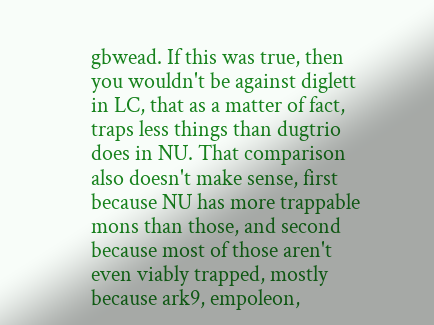gbwead. If this was true, then you wouldn't be against diglett in LC, that as a matter of fact, traps less things than dugtrio does in NU. That comparison also doesn't make sense, first because NU has more trappable mons than those, and second because most of those aren't even viably trapped, mostly because ark9, empoleon,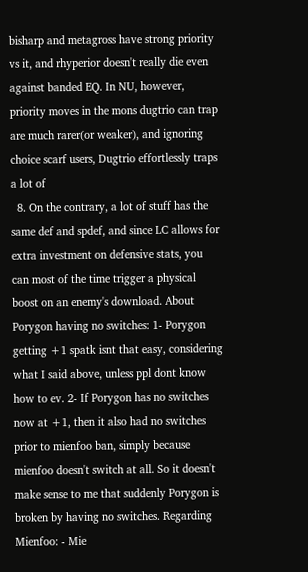bisharp and metagross have strong priority vs it, and rhyperior doesn't really die even against banded EQ. In NU, however, priority moves in the mons dugtrio can trap are much rarer(or weaker), and ignoring choice scarf users, Dugtrio effortlessly traps a lot of
  8. On the contrary, a lot of stuff has the same def and spdef, and since LC allows for extra investment on defensive stats, you can most of the time trigger a physical boost on an enemy's download. About Porygon having no switches: 1- Porygon getting +1 spatk isnt that easy, considering what I said above, unless ppl dont know how to ev. 2- If Porygon has no switches now at +1, then it also had no switches prior to mienfoo ban, simply because mienfoo doesn't switch at all. So it doesn't make sense to me that suddenly Porygon is broken by having no switches. Regarding Mienfoo: - Mie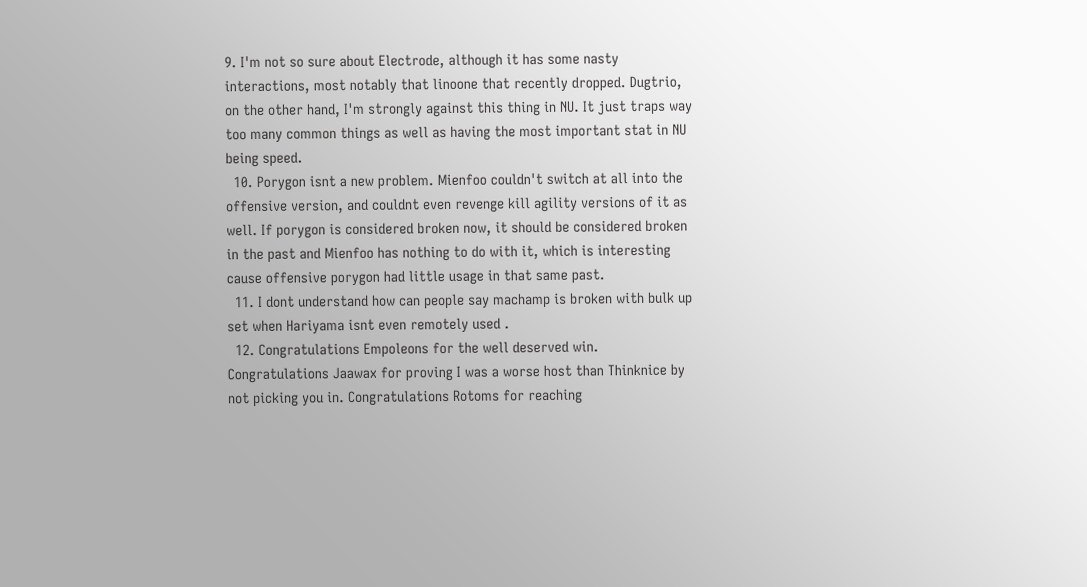9. I'm not so sure about Electrode, although it has some nasty interactions, most notably that linoone that recently dropped. Dugtrio, on the other hand, I'm strongly against this thing in NU. It just traps way too many common things as well as having the most important stat in NU being speed.
  10. Porygon isnt a new problem. Mienfoo couldn't switch at all into the offensive version, and couldnt even revenge kill agility versions of it as well. If porygon is considered broken now, it should be considered broken in the past and Mienfoo has nothing to do with it, which is interesting cause offensive porygon had little usage in that same past.
  11. I dont understand how can people say machamp is broken with bulk up set when Hariyama isnt even remotely used .
  12. Congratulations Empoleons for the well deserved win. Congratulations Jaawax for proving I was a worse host than Thinknice by not picking you in. Congratulations Rotoms for reaching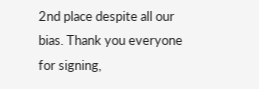2nd place despite all our bias. Thank you everyone for signing,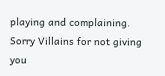playing and complaining. Sorry Villains for not giving you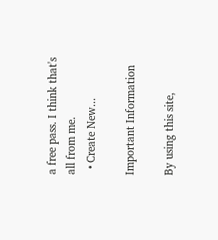a free pass. I think that's all from me.
  • Create New...

Important Information

By using this site,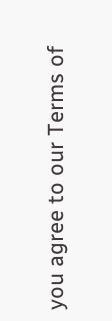you agree to our Terms of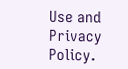Use and Privacy Policy.